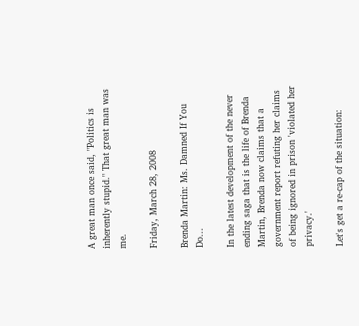A great man once said, "Politics is inherently stupid." That great man was me.

Friday, March 28, 2008

Brenda Martin: Ms. Damned If You Do...

In the latest development of the never ending saga that is the life of Brenda Martin, Brenda now claims that a government report refuting her claims of being ignored in prison 'violated her privacy.'

Let's get a re-cap of the situation: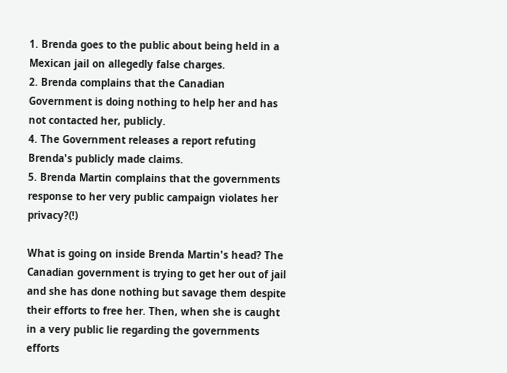1. Brenda goes to the public about being held in a Mexican jail on allegedly false charges.
2. Brenda complains that the Canadian Government is doing nothing to help her and has not contacted her, publicly.
4. The Government releases a report refuting Brenda's publicly made claims.
5. Brenda Martin complains that the governments response to her very public campaign violates her privacy?(!)

What is going on inside Brenda Martin's head? The Canadian government is trying to get her out of jail and she has done nothing but savage them despite their efforts to free her. Then, when she is caught in a very public lie regarding the governments efforts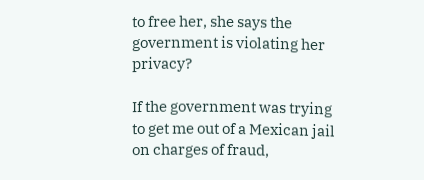to free her, she says the government is violating her privacy?

If the government was trying to get me out of a Mexican jail on charges of fraud,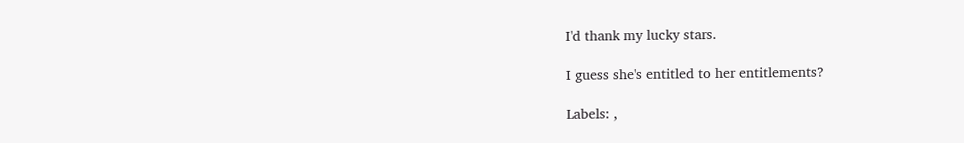I'd thank my lucky stars.

I guess she's entitled to her entitlements?

Labels: ,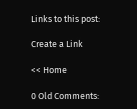Links to this post:

Create a Link

<< Home

0 Old Comments: